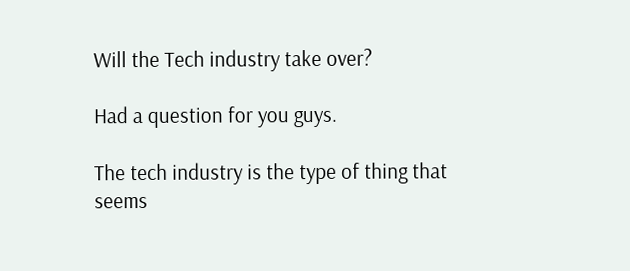Will the Tech industry take over?

Had a question for you guys.

The tech industry is the type of thing that seems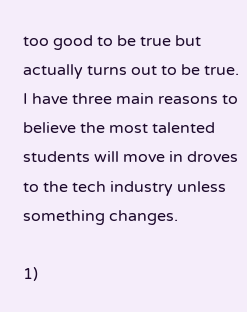too good to be true but actually turns out to be true. I have three main reasons to believe the most talented students will move in droves to the tech industry unless something changes.

1)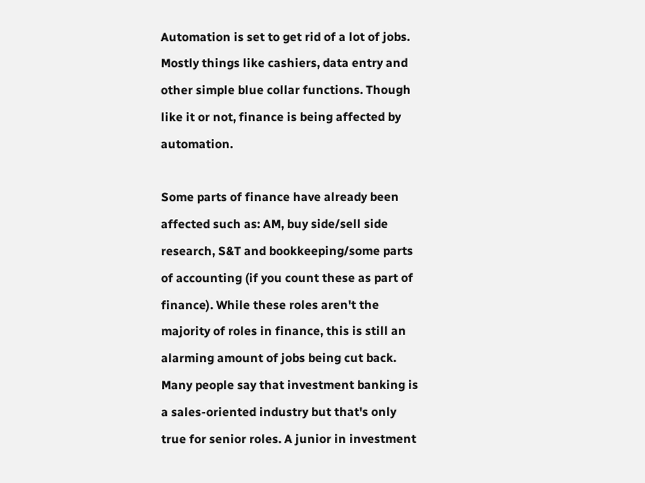Automation is set to get rid of a lot of jobs. Mostly things like cashiers, data entry and other simple blue collar functions. Though like it or not, finance is being affected by automation.

Some parts of finance have already been affected such as: AM, buy side/sell side research, S&T and bookkeeping/some parts of accounting (if you count these as part of finance). While these roles aren't the majority of roles in finance, this is still an alarming amount of jobs being cut back. Many people say that investment banking is a sales-oriented industry but that's only true for senior roles. A junior in investment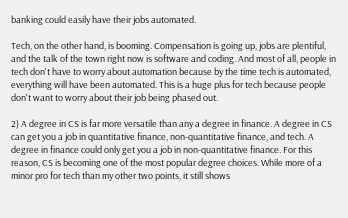banking could easily have their jobs automated.

Tech, on the other hand, is booming. Compensation is going up, jobs are plentiful, and the talk of the town right now is software and coding. And most of all, people in tech don't have to worry about automation because by the time tech is automated, everything will have been automated. This is a huge plus for tech because people don't want to worry about their job being phased out.

2) A degree in CS is far more versatile than any a degree in finance. A degree in CS can get you a job in quantitative finance, non-quantitative finance, and tech. A degree in finance could only get you a job in non-quantitative finance. For this reason, CS is becoming one of the most popular degree choices. While more of a minor pro for tech than my other two points, it still shows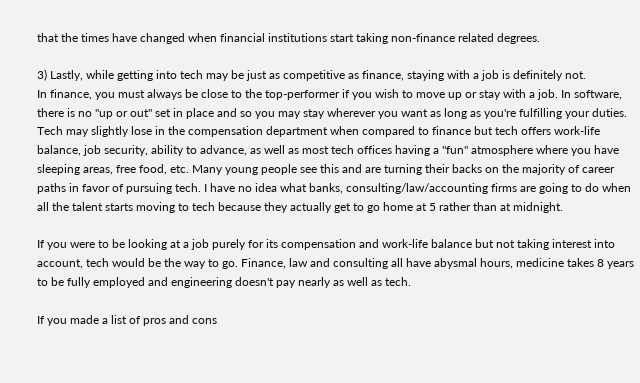that the times have changed when financial institutions start taking non-finance related degrees.

3) Lastly, while getting into tech may be just as competitive as finance, staying with a job is definitely not.
In finance, you must always be close to the top-performer if you wish to move up or stay with a job. In software, there is no "up or out" set in place and so you may stay wherever you want as long as you're fulfilling your duties. Tech may slightly lose in the compensation department when compared to finance but tech offers work-life balance, job security, ability to advance, as well as most tech offices having a "fun" atmosphere where you have sleeping areas, free food, etc. Many young people see this and are turning their backs on the majority of career paths in favor of pursuing tech. I have no idea what banks, consulting/law/accounting firms are going to do when all the talent starts moving to tech because they actually get to go home at 5 rather than at midnight.

If you were to be looking at a job purely for its compensation and work-life balance but not taking interest into account, tech would be the way to go. Finance, law and consulting all have abysmal hours, medicine takes 8 years to be fully employed and engineering doesn't pay nearly as well as tech.

If you made a list of pros and cons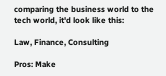comparing the business world to the tech world, it'd look like this:

Law, Finance, Consulting

Pros: Make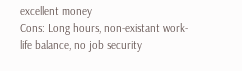excellent money
Cons: Long hours, non-existant work-life balance, no job security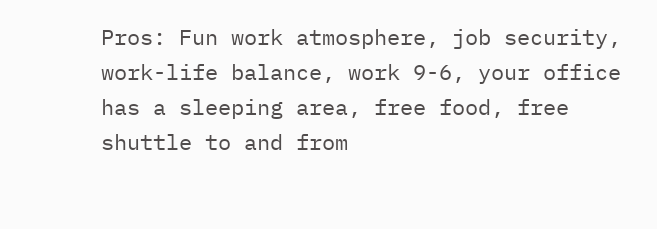Pros: Fun work atmosphere, job security, work-life balance, work 9-6, your office has a sleeping area, free food, free shuttle to and from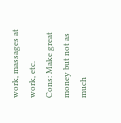work, massages at work, etc.
Cons: Make great money but not as much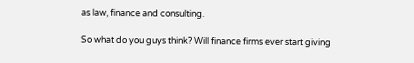as law, finance and consulting.

So what do you guys think? Will finance firms ever start giving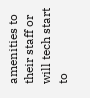amenities to their staff or will tech start to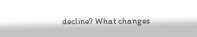decline? What changes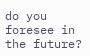do you foresee in the future?